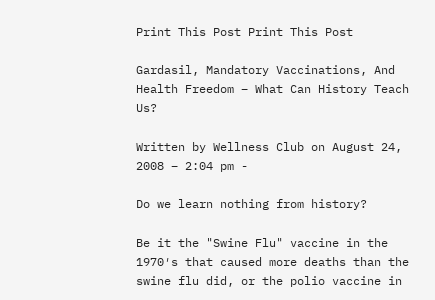Print This Post Print This Post

Gardasil, Mandatory Vaccinations, And Health Freedom – What Can History Teach Us?

Written by Wellness Club on August 24, 2008 – 2:04 pm -

Do we learn nothing from history?

Be it the "Swine Flu" vaccine in the 1970′s that caused more deaths than the swine flu did, or the polio vaccine in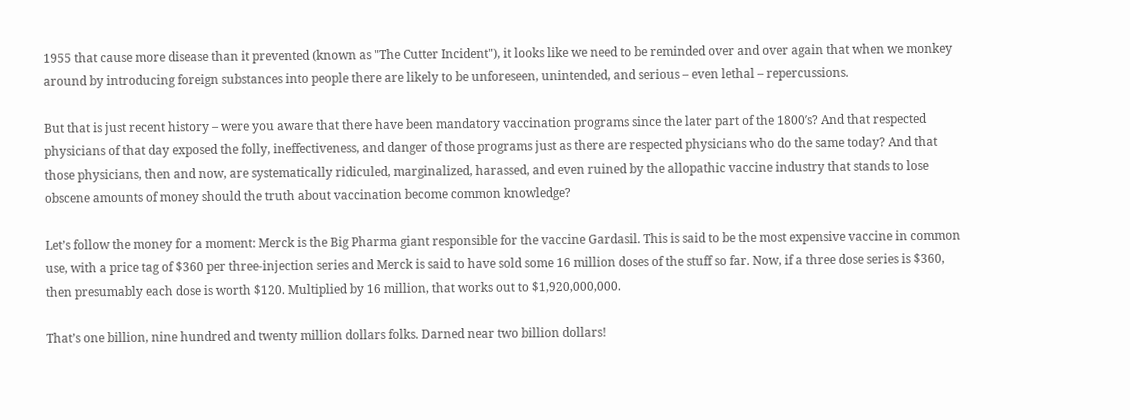1955 that cause more disease than it prevented (known as "The Cutter Incident"), it looks like we need to be reminded over and over again that when we monkey around by introducing foreign substances into people there are likely to be unforeseen, unintended, and serious – even lethal – repercussions.

But that is just recent history – were you aware that there have been mandatory vaccination programs since the later part of the 1800′s? And that respected physicians of that day exposed the folly, ineffectiveness, and danger of those programs just as there are respected physicians who do the same today? And that those physicians, then and now, are systematically ridiculed, marginalized, harassed, and even ruined by the allopathic vaccine industry that stands to lose obscene amounts of money should the truth about vaccination become common knowledge?

Let’s follow the money for a moment: Merck is the Big Pharma giant responsible for the vaccine Gardasil. This is said to be the most expensive vaccine in common use, with a price tag of $360 per three-injection series and Merck is said to have sold some 16 million doses of the stuff so far. Now, if a three dose series is $360, then presumably each dose is worth $120. Multiplied by 16 million, that works out to $1,920,000,000.

That’s one billion, nine hundred and twenty million dollars folks. Darned near two billion dollars!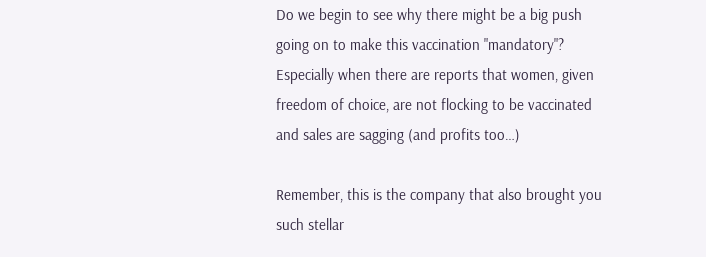Do we begin to see why there might be a big push going on to make this vaccination "mandatory"? Especially when there are reports that women, given freedom of choice, are not flocking to be vaccinated and sales are sagging (and profits too…)

Remember, this is the company that also brought you such stellar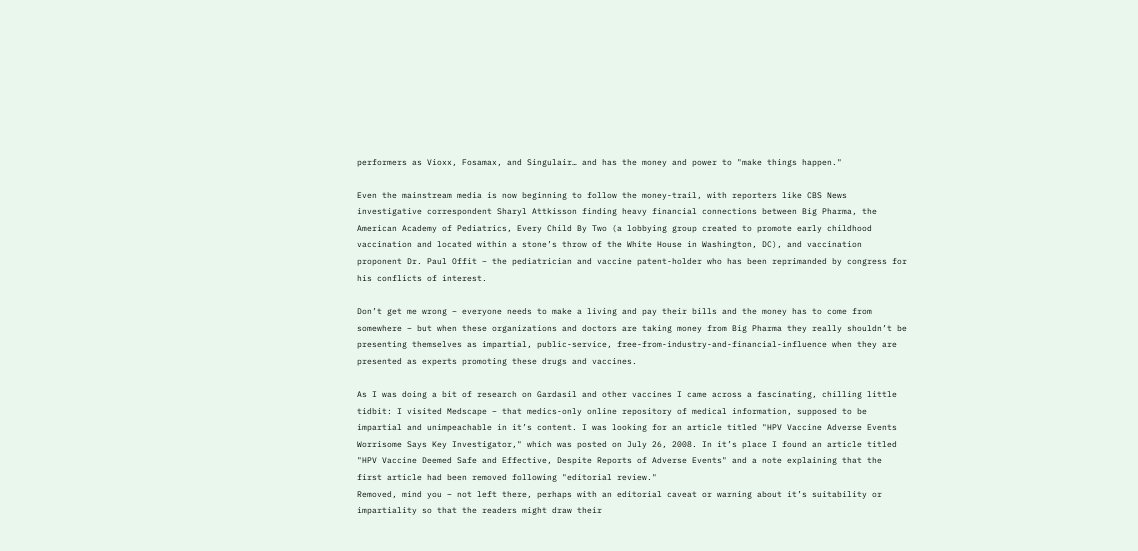performers as Vioxx, Fosamax, and Singulair… and has the money and power to "make things happen."

Even the mainstream media is now beginning to follow the money-trail, with reporters like CBS News investigative correspondent Sharyl Attkisson finding heavy financial connections between Big Pharma, the American Academy of Pediatrics, Every Child By Two (a lobbying group created to promote early childhood vaccination and located within a stone’s throw of the White House in Washington, DC), and vaccination proponent Dr. Paul Offit – the pediatrician and vaccine patent-holder who has been reprimanded by congress for his conflicts of interest.

Don’t get me wrong – everyone needs to make a living and pay their bills and the money has to come from somewhere – but when these organizations and doctors are taking money from Big Pharma they really shouldn’t be presenting themselves as impartial, public-service, free-from-industry-and-financial-influence when they are presented as experts promoting these drugs and vaccines.

As I was doing a bit of research on Gardasil and other vaccines I came across a fascinating, chilling little tidbit: I visited Medscape – that medics-only online repository of medical information, supposed to be impartial and unimpeachable in it’s content. I was looking for an article titled "HPV Vaccine Adverse Events Worrisome Says Key Investigator," which was posted on July 26, 2008. In it’s place I found an article titled "HPV Vaccine Deemed Safe and Effective, Despite Reports of Adverse Events" and a note explaining that the first article had been removed following "editorial review."
Removed, mind you – not left there, perhaps with an editorial caveat or warning about it’s suitability or impartiality so that the readers might draw their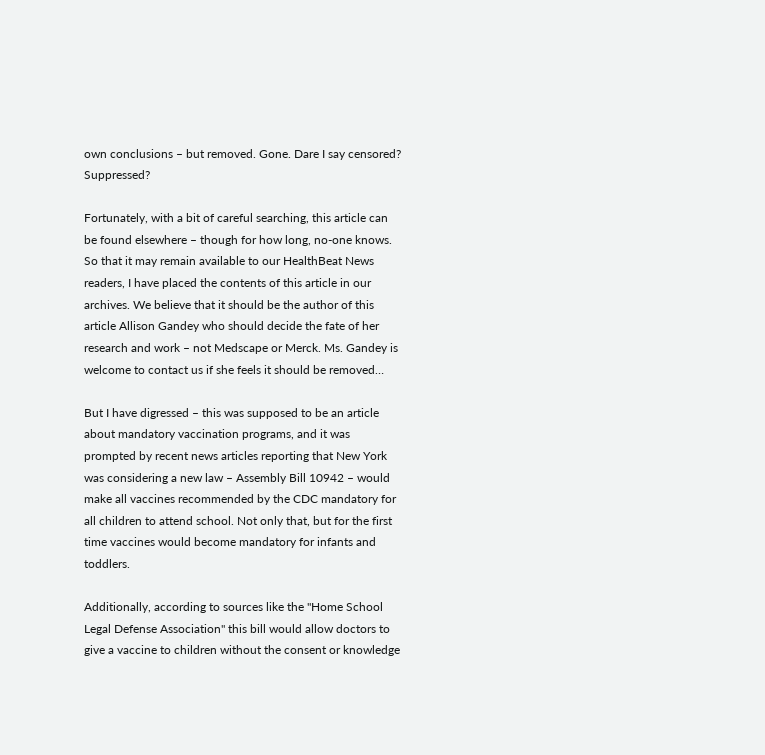own conclusions – but removed. Gone. Dare I say censored? Suppressed?

Fortunately, with a bit of careful searching, this article can be found elsewhere – though for how long, no-one knows. So that it may remain available to our HealthBeat News readers, I have placed the contents of this article in our archives. We believe that it should be the author of this article Allison Gandey who should decide the fate of her research and work – not Medscape or Merck. Ms. Gandey is welcome to contact us if she feels it should be removed…

But I have digressed – this was supposed to be an article about mandatory vaccination programs, and it was prompted by recent news articles reporting that New York was considering a new law – Assembly Bill 10942 – would make all vaccines recommended by the CDC mandatory for all children to attend school. Not only that, but for the first time vaccines would become mandatory for infants and toddlers.

Additionally, according to sources like the "Home School Legal Defense Association" this bill would allow doctors to give a vaccine to children without the consent or knowledge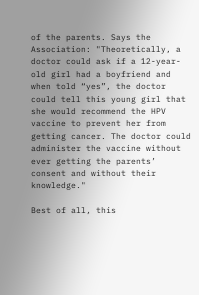of the parents. Says the Association: "Theoretically, a doctor could ask if a 12-year-old girl had a boyfriend and when told “yes”, the doctor could tell this young girl that she would recommend the HPV vaccine to prevent her from getting cancer. The doctor could administer the vaccine without ever getting the parents’ consent and without their knowledge."

Best of all, this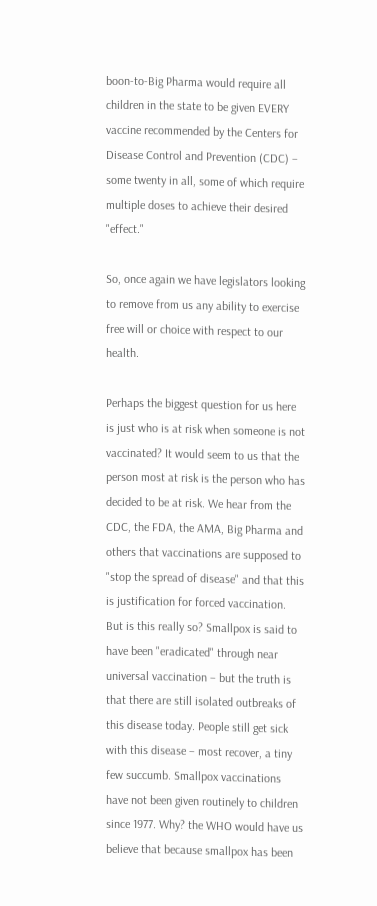boon-to-Big Pharma would require all children in the state to be given EVERY vaccine recommended by the Centers for Disease Control and Prevention (CDC) – some twenty in all, some of which require multiple doses to achieve their desired "effect."

So, once again we have legislators looking to remove from us any ability to exercise free will or choice with respect to our health.

Perhaps the biggest question for us here is just who is at risk when someone is not vaccinated? It would seem to us that the person most at risk is the person who has decided to be at risk. We hear from the CDC, the FDA, the AMA, Big Pharma and others that vaccinations are supposed to "stop the spread of disease" and that this is justification for forced vaccination. But is this really so? Smallpox is said to have been "eradicated" through near universal vaccination – but the truth is that there are still isolated outbreaks of this disease today. People still get sick with this disease – most recover, a tiny few succumb. Smallpox vaccinations have not been given routinely to children since 1977. Why? the WHO would have us believe that because smallpox has been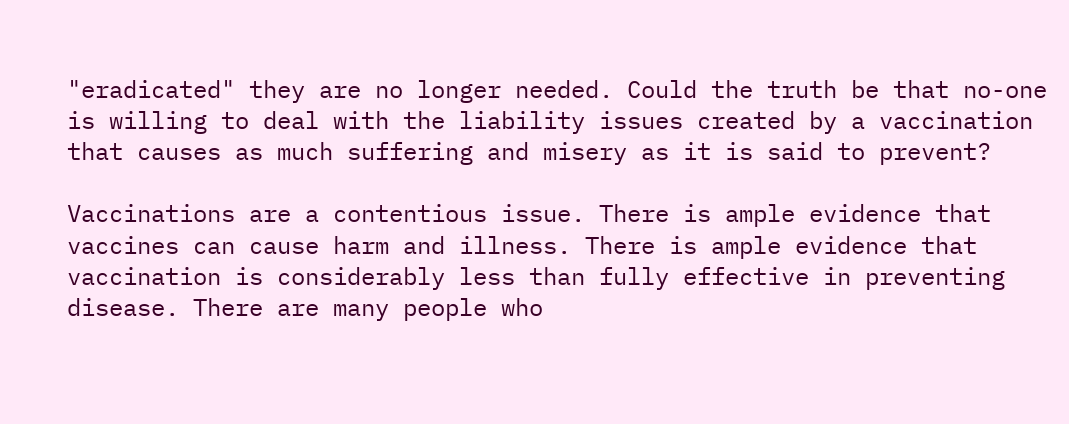"eradicated" they are no longer needed. Could the truth be that no-one is willing to deal with the liability issues created by a vaccination that causes as much suffering and misery as it is said to prevent?

Vaccinations are a contentious issue. There is ample evidence that vaccines can cause harm and illness. There is ample evidence that vaccination is considerably less than fully effective in preventing disease. There are many people who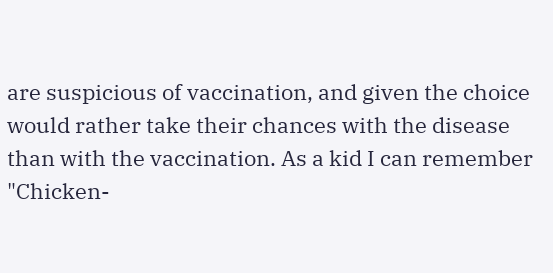are suspicious of vaccination, and given the choice would rather take their chances with the disease than with the vaccination. As a kid I can remember "Chicken-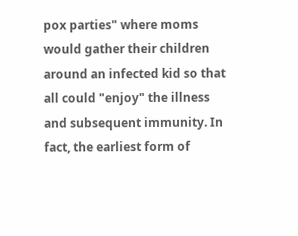pox parties" where moms would gather their children around an infected kid so that all could "enjoy" the illness and subsequent immunity. In fact, the earliest form of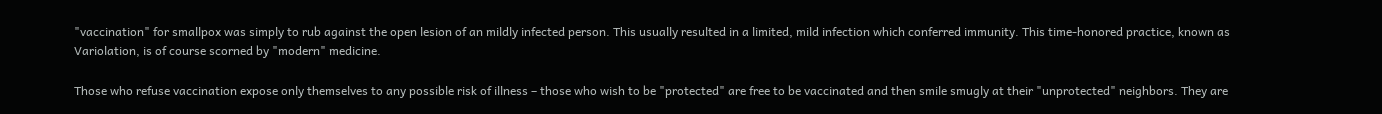"vaccination" for smallpox was simply to rub against the open lesion of an mildly infected person. This usually resulted in a limited, mild infection which conferred immunity. This time-honored practice, known as Variolation, is of course scorned by "modern" medicine.

Those who refuse vaccination expose only themselves to any possible risk of illness – those who wish to be "protected" are free to be vaccinated and then smile smugly at their "unprotected" neighbors. They are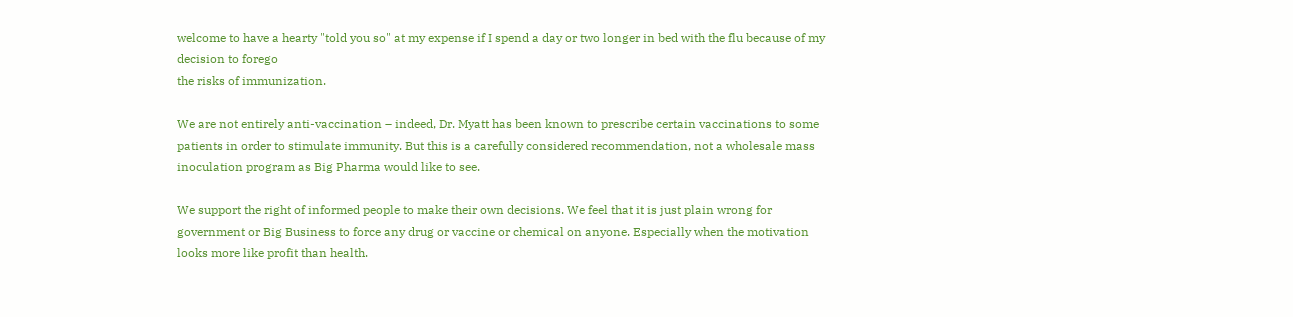welcome to have a hearty "told you so" at my expense if I spend a day or two longer in bed with the flu because of my decision to forego
the risks of immunization.

We are not entirely anti-vaccination – indeed, Dr. Myatt has been known to prescribe certain vaccinations to some patients in order to stimulate immunity. But this is a carefully considered recommendation, not a wholesale mass inoculation program as Big Pharma would like to see.

We support the right of informed people to make their own decisions. We feel that it is just plain wrong for government or Big Business to force any drug or vaccine or chemical on anyone. Especially when the motivation looks more like profit than health.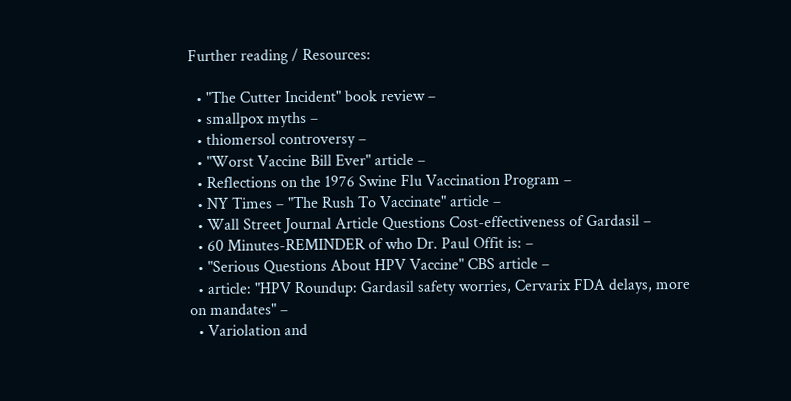Further reading / Resources:

  • "The Cutter Incident" book review –
  • smallpox myths –
  • thiomersol controversy –
  • "Worst Vaccine Bill Ever" article –
  • Reflections on the 1976 Swine Flu Vaccination Program –
  • NY Times – "The Rush To Vaccinate" article –
  • Wall Street Journal Article Questions Cost-effectiveness of Gardasil –
  • 60 Minutes-REMINDER of who Dr. Paul Offit is: –
  • "Serious Questions About HPV Vaccine" CBS article –
  • article: "HPV Roundup: Gardasil safety worries, Cervarix FDA delays, more on mandates" –
  • Variolation and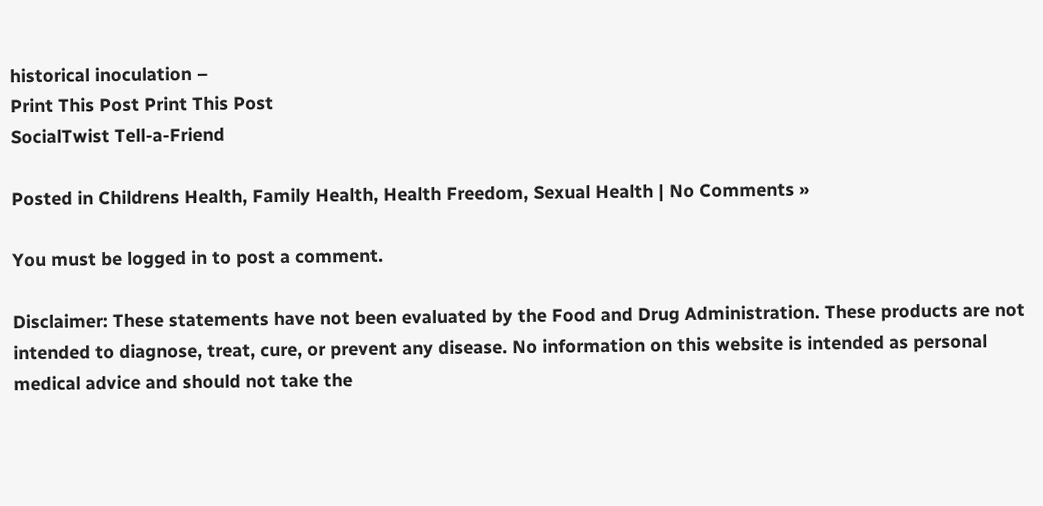historical inoculation –
Print This Post Print This Post
SocialTwist Tell-a-Friend

Posted in Childrens Health, Family Health, Health Freedom, Sexual Health | No Comments »

You must be logged in to post a comment.

Disclaimer: These statements have not been evaluated by the Food and Drug Administration. These products are not intended to diagnose, treat, cure, or prevent any disease. No information on this website is intended as personal medical advice and should not take the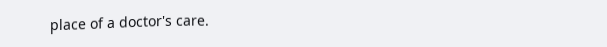place of a doctor's care.